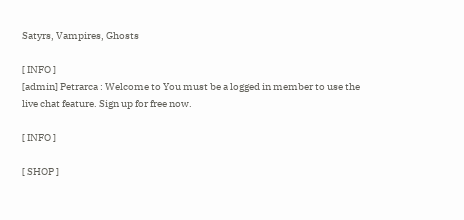Satyrs, Vampires, Ghosts

[ INFO ]
[admin] Petrarca : Welcome to You must be a logged in member to use the live chat feature. Sign up for free now.

[ INFO ]

[ SHOP ]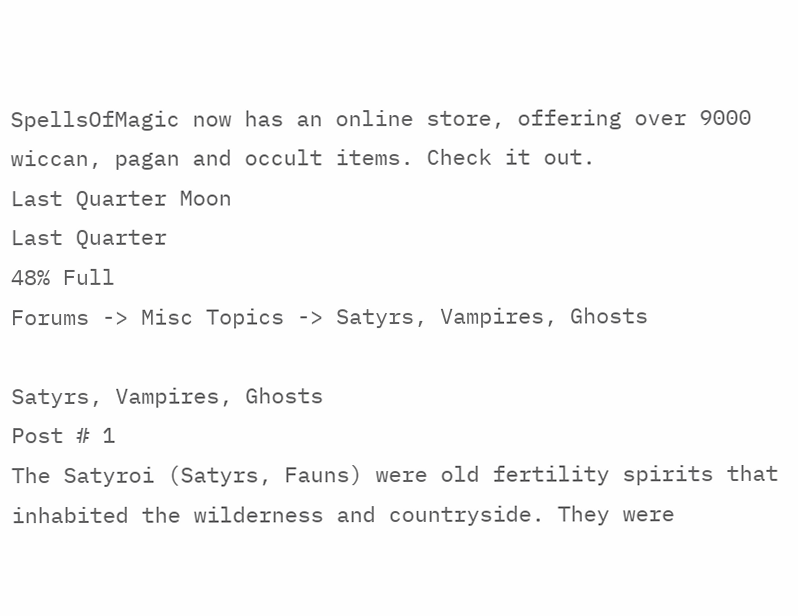SpellsOfMagic now has an online store, offering over 9000 wiccan, pagan and occult items. Check it out.
Last Quarter Moon
Last Quarter
48% Full
Forums -> Misc Topics -> Satyrs, Vampires, Ghosts

Satyrs, Vampires, Ghosts
Post # 1
The Satyroi (Satyrs, Fauns) were old fertility spirits that inhabited the wilderness and countryside. They were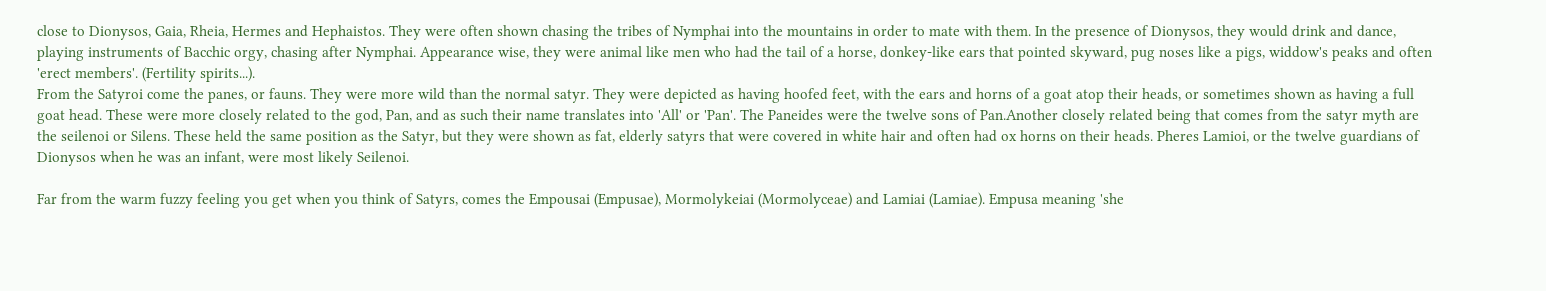close to Dionysos, Gaia, Rheia, Hermes and Hephaistos. They were often shown chasing the tribes of Nymphai into the mountains in order to mate with them. In the presence of Dionysos, they would drink and dance, playing instruments of Bacchic orgy, chasing after Nymphai. Appearance wise, they were animal like men who had the tail of a horse, donkey-like ears that pointed skyward, pug noses like a pigs, widdow's peaks and often 'erect members'. (Fertility spirits...).
From the Satyroi come the panes, or fauns. They were more wild than the normal satyr. They were depicted as having hoofed feet, with the ears and horns of a goat atop their heads, or sometimes shown as having a full goat head. These were more closely related to the god, Pan, and as such their name translates into 'All' or 'Pan'. The Paneides were the twelve sons of Pan.Another closely related being that comes from the satyr myth are the seilenoi or Silens. These held the same position as the Satyr, but they were shown as fat, elderly satyrs that were covered in white hair and often had ox horns on their heads. Pheres Lamioi, or the twelve guardians of Dionysos when he was an infant, were most likely Seilenoi.

Far from the warm fuzzy feeling you get when you think of Satyrs, comes the Empousai (Empusae), Mormolykeiai (Mormolyceae) and Lamiai (Lamiae). Empusa meaning 'she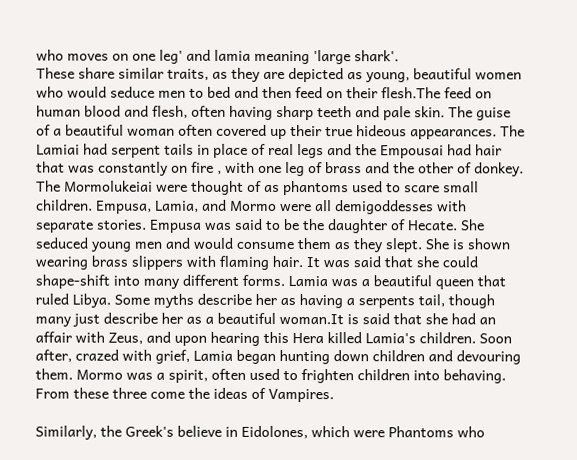who moves on one leg' and lamia meaning 'large shark'.
These share similar traits, as they are depicted as young, beautiful women who would seduce men to bed and then feed on their flesh.The feed on human blood and flesh, often having sharp teeth and pale skin. The guise of a beautiful woman often covered up their true hideous appearances. The Lamiai had serpent tails in place of real legs and the Empousai had hair that was constantly on fire , with one leg of brass and the other of donkey. The Mormolukeiai were thought of as phantoms used to scare small children. Empusa, Lamia, and Mormo were all demigoddesses with separate stories. Empusa was said to be the daughter of Hecate. She seduced young men and would consume them as they slept. She is shown wearing brass slippers with flaming hair. It was said that she could shape-shift into many different forms. Lamia was a beautiful queen that ruled Libya. Some myths describe her as having a serpents tail, though many just describe her as a beautiful woman.It is said that she had an affair with Zeus, and upon hearing this Hera killed Lamia's children. Soon after, crazed with grief, Lamia began hunting down children and devouring them. Mormo was a spirit, often used to frighten children into behaving. From these three come the ideas of Vampires.

Similarly, the Greek's believe in Eidolones, which were Phantoms who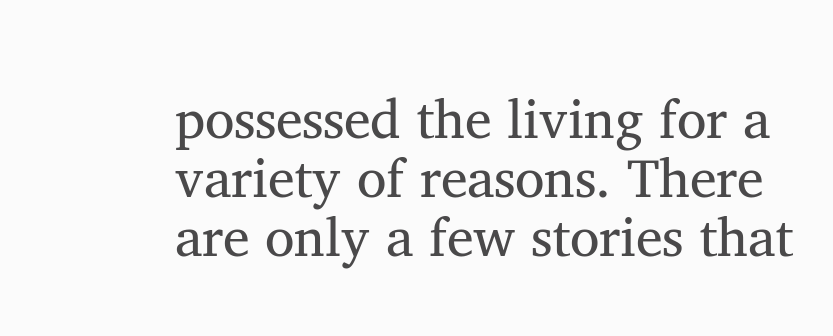possessed the living for a variety of reasons. There are only a few stories that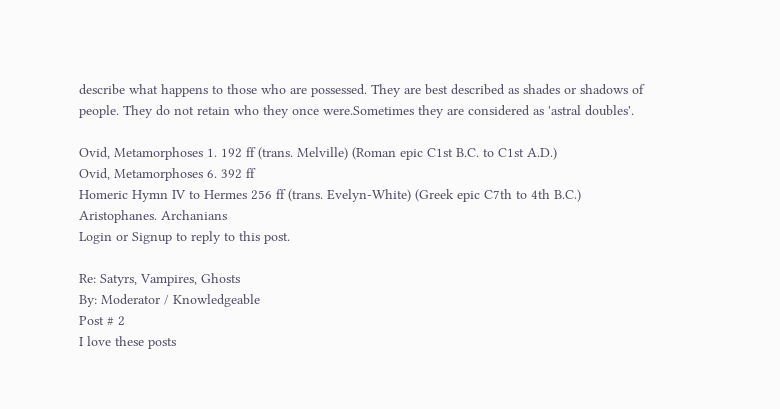describe what happens to those who are possessed. They are best described as shades or shadows of people. They do not retain who they once were.Sometimes they are considered as 'astral doubles'.

Ovid, Metamorphoses 1. 192 ff (trans. Melville) (Roman epic C1st B.C. to C1st A.D.)
Ovid, Metamorphoses 6. 392 ff
Homeric Hymn IV to Hermes 256 ff (trans. Evelyn-White) (Greek epic C7th to 4th B.C.)
Aristophanes. Archanians
Login or Signup to reply to this post.

Re: Satyrs, Vampires, Ghosts
By: Moderator / Knowledgeable
Post # 2
I love these posts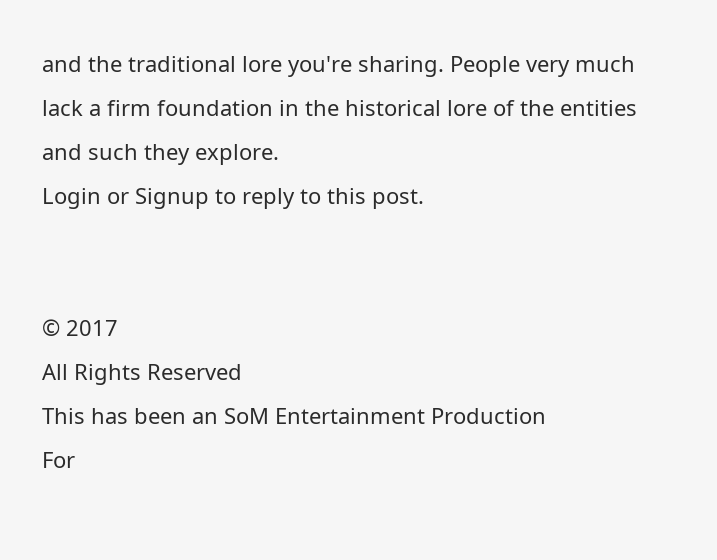and the traditional lore you're sharing. People very much lack a firm foundation in the historical lore of the entities and such they explore.
Login or Signup to reply to this post.


© 2017
All Rights Reserved
This has been an SoM Entertainment Production
For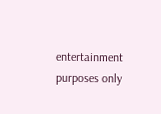entertainment purposes only